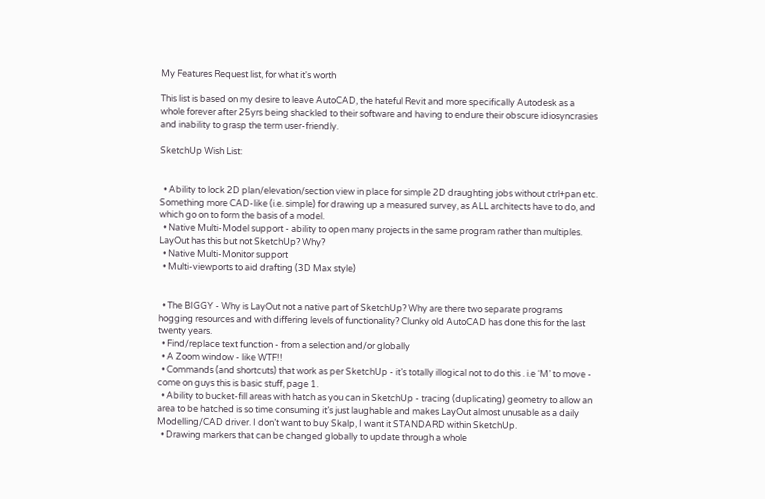My Features Request list, for what it's worth

This list is based on my desire to leave AutoCAD, the hateful Revit and more specifically Autodesk as a whole forever after 25yrs being shackled to their software and having to endure their obscure idiosyncrasies and inability to grasp the term user-friendly.

SketchUp Wish List:


  • Ability to lock 2D plan/elevation/section view in place for simple 2D draughting jobs without ctrl+pan etc. Something more CAD-like (i.e. simple) for drawing up a measured survey, as ALL architects have to do, and which go on to form the basis of a model.
  • Native Multi-Model support - ability to open many projects in the same program rather than multiples. LayOut has this but not SketchUp? Why?
  • Native Multi-Monitor support
  • Multi-viewports to aid drafting (3D Max style)


  • The BIGGY - Why is LayOut not a native part of SketchUp? Why are there two separate programs hogging resources and with differing levels of functionality? Clunky old AutoCAD has done this for the last twenty years.
  • Find/replace text function - from a selection and/or globally
  • A Zoom window - like WTF!!
  • Commands (and shortcuts) that work as per SketchUp - it’s totally illogical not to do this . i.e ‘M’ to move - come on guys this is basic stuff, page 1.
  • Ability to bucket-fill areas with hatch as you can in SketchUp - tracing (duplicating) geometry to allow an area to be hatched is so time consuming it’s just laughable and makes LayOut almost unusable as a daily Modelling/CAD driver. I don’t want to buy Skalp, I want it STANDARD within SketchUp.
  • Drawing markers that can be changed globally to update through a whole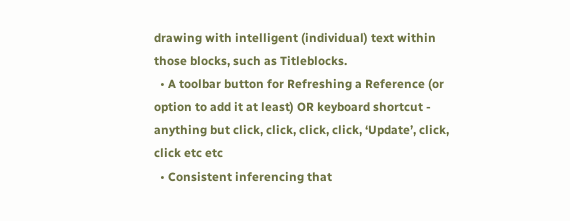drawing with intelligent (individual) text within those blocks, such as Titleblocks.
  • A toolbar button for Refreshing a Reference (or option to add it at least) OR keyboard shortcut - anything but click, click, click, click, ‘Update’, click, click etc etc
  • Consistent inferencing that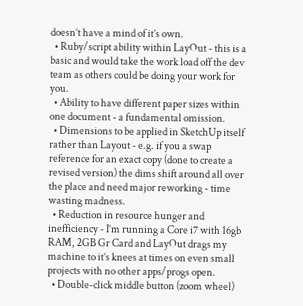doesn’t have a mind of it’s own.
  • Ruby/script ability within LayOut - this is a basic and would take the work load off the dev team as others could be doing your work for you.
  • Ability to have different paper sizes within one document - a fundamental omission.
  • Dimensions to be applied in SketchUp itself rather than Layout - e.g. if you a swap reference for an exact copy (done to create a revised version) the dims shift around all over the place and need major reworking - time wasting madness.
  • Reduction in resource hunger and inefficiency - I’m running a Core i7 with 16gb RAM, 2GB Gr Card and LayOut drags my machine to it’s knees at times on even small projects with no other apps/progs open.
  • Double-click middle button (zoom wheel)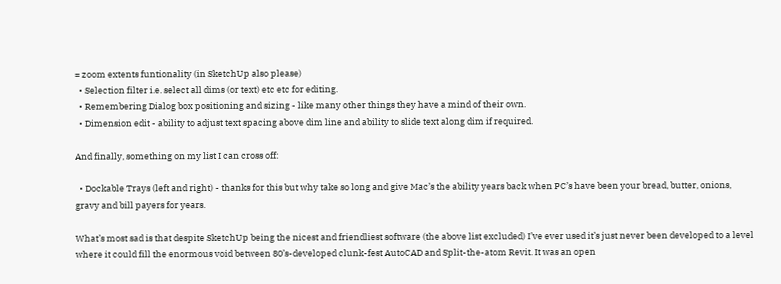= zoom extents funtionality (in SketchUp also please)
  • Selection filter i.e. select all dims (or text) etc etc for editing.
  • Remembering Dialog box positioning and sizing - like many other things they have a mind of their own.
  • Dimension edit - ability to adjust text spacing above dim line and ability to slide text along dim if required.

And finally, something on my list I can cross off:

  • Dockable Trays (left and right) - thanks for this but why take so long and give Mac’s the ability years back when PC’s have been your bread, butter, onions, gravy and bill payers for years.

What’s most sad is that despite SketchUp being the nicest and friendliest software (the above list excluded) I’ve ever used it’s just never been developed to a level where it could fill the enormous void between 80’s-developed clunk-fest AutoCAD and Split-the-atom Revit. It was an open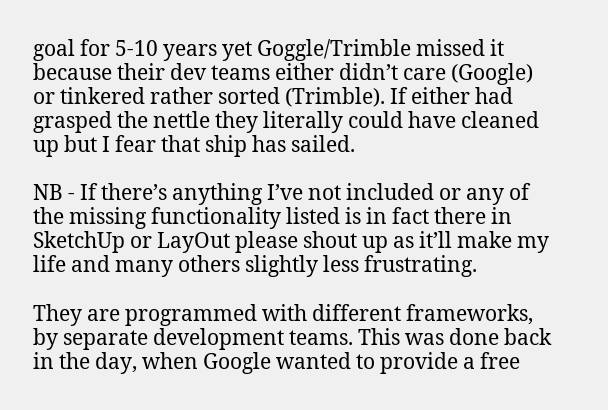goal for 5-10 years yet Goggle/Trimble missed it because their dev teams either didn’t care (Google) or tinkered rather sorted (Trimble). If either had grasped the nettle they literally could have cleaned up but I fear that ship has sailed.

NB - If there’s anything I’ve not included or any of the missing functionality listed is in fact there in SketchUp or LayOut please shout up as it’ll make my life and many others slightly less frustrating.

They are programmed with different frameworks, by separate development teams. This was done back in the day, when Google wanted to provide a free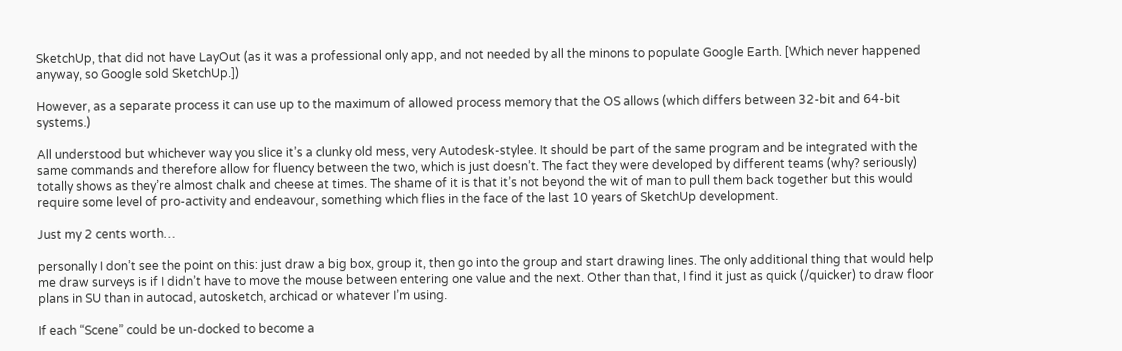SketchUp, that did not have LayOut (as it was a professional only app, and not needed by all the minons to populate Google Earth. [Which never happened anyway, so Google sold SketchUp.])

However, as a separate process it can use up to the maximum of allowed process memory that the OS allows (which differs between 32-bit and 64-bit systems.)

All understood but whichever way you slice it’s a clunky old mess, very Autodesk-stylee. It should be part of the same program and be integrated with the same commands and therefore allow for fluency between the two, which is just doesn’t. The fact they were developed by different teams (why? seriously) totally shows as they’re almost chalk and cheese at times. The shame of it is that it’s not beyond the wit of man to pull them back together but this would require some level of pro-activity and endeavour, something which flies in the face of the last 10 years of SketchUp development.

Just my 2 cents worth…

personally I don’t see the point on this: just draw a big box, group it, then go into the group and start drawing lines. The only additional thing that would help me draw surveys is if I didn’t have to move the mouse between entering one value and the next. Other than that, I find it just as quick (/quicker) to draw floor plans in SU than in autocad, autosketch, archicad or whatever I’m using.

If each “Scene” could be un-docked to become a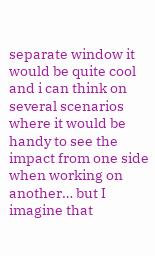separate window it would be quite cool and i can think on several scenarios where it would be handy to see the impact from one side when working on another… but I imagine that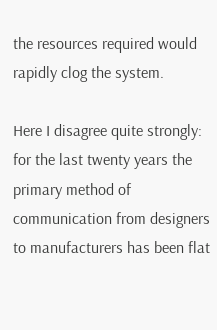the resources required would rapidly clog the system.

Here I disagree quite strongly: for the last twenty years the primary method of communication from designers to manufacturers has been flat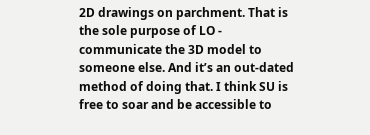2D drawings on parchment. That is the sole purpose of LO - communicate the 3D model to someone else. And it’s an out-dated method of doing that. I think SU is free to soar and be accessible to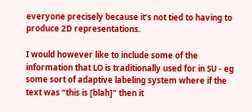everyone precisely because it’s not tied to having to produce 2D representations.

I would however like to include some of the information that LO is traditionally used for in SU - eg some sort of adaptive labeling system where if the text was “this is [blah]” then it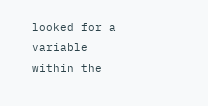looked for a variable within the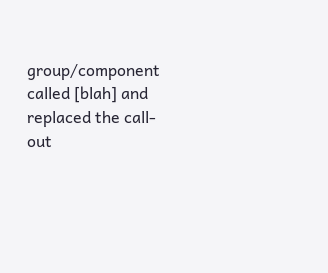group/component called [blah] and replaced the call-out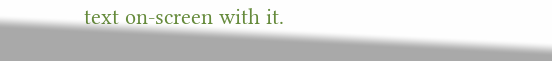text on-screen with it.